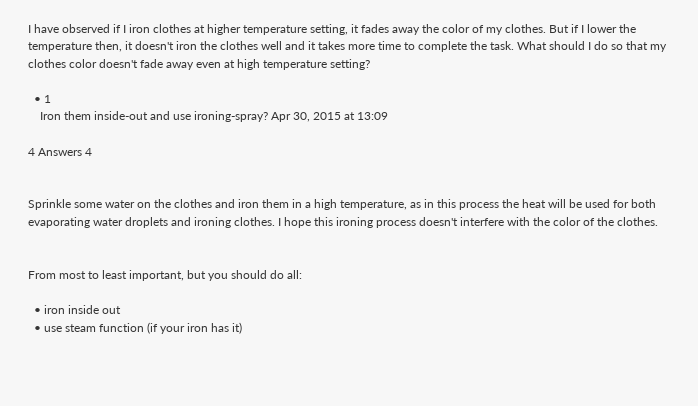I have observed if I iron clothes at higher temperature setting, it fades away the color of my clothes. But if I lower the temperature then, it doesn't iron the clothes well and it takes more time to complete the task. What should I do so that my clothes color doesn't fade away even at high temperature setting?

  • 1
    Iron them inside-out and use ironing-spray? Apr 30, 2015 at 13:09

4 Answers 4


Sprinkle some water on the clothes and iron them in a high temperature, as in this process the heat will be used for both evaporating water droplets and ironing clothes. I hope this ironing process doesn't interfere with the color of the clothes.


From most to least important, but you should do all:

  • iron inside out
  • use steam function (if your iron has it)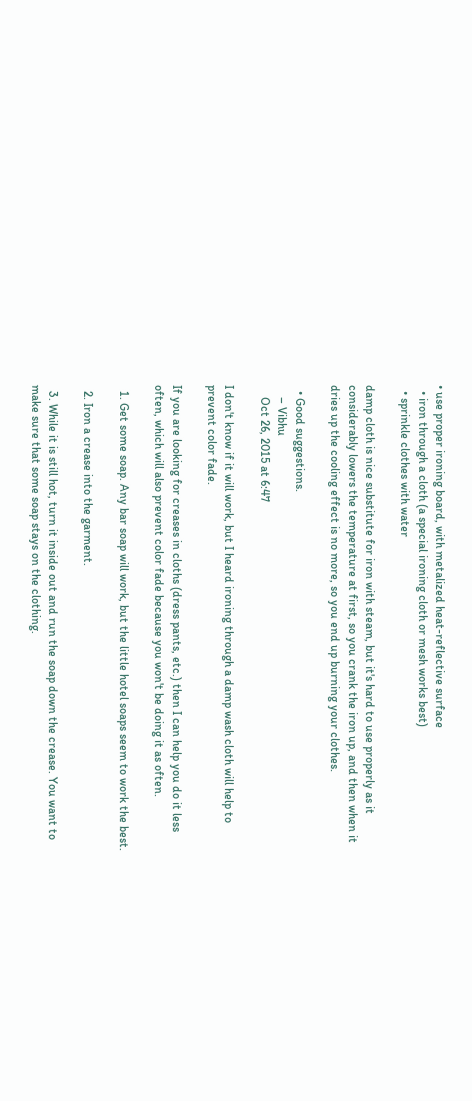• use proper ironing board, with metalized heat-reflective surface
  • iron through a cloth (a special ironing cloth or mesh works best)
  • sprinkle clothes with water

damp cloth is nice substitute for iron with steam, but it's hard to use properly as it considerably lowers the temperature at first, so you crank the iron up, and then when it dries up the cooling effect is no more, so you end up burning your clothes.

  • Good suggestions.
    – Vibhu
    Oct 26, 2015 at 6:47

I don't know if it will work, but I heard ironing through a damp wash cloth will help to prevent color fade.

If you are looking for creases in cloths (dress pants, etc.) then I can help you do it less often, which will also prevent color fade because you won't be doing it as often.

  1. Get some soap. Any bar soap will work, but the little hotel soaps seem to work the best.

  2. Iron a crease into the garment.

  3. While it is still hot, turn it inside out and run the soap down the crease. You want to make sure that some soap stays on the clothing.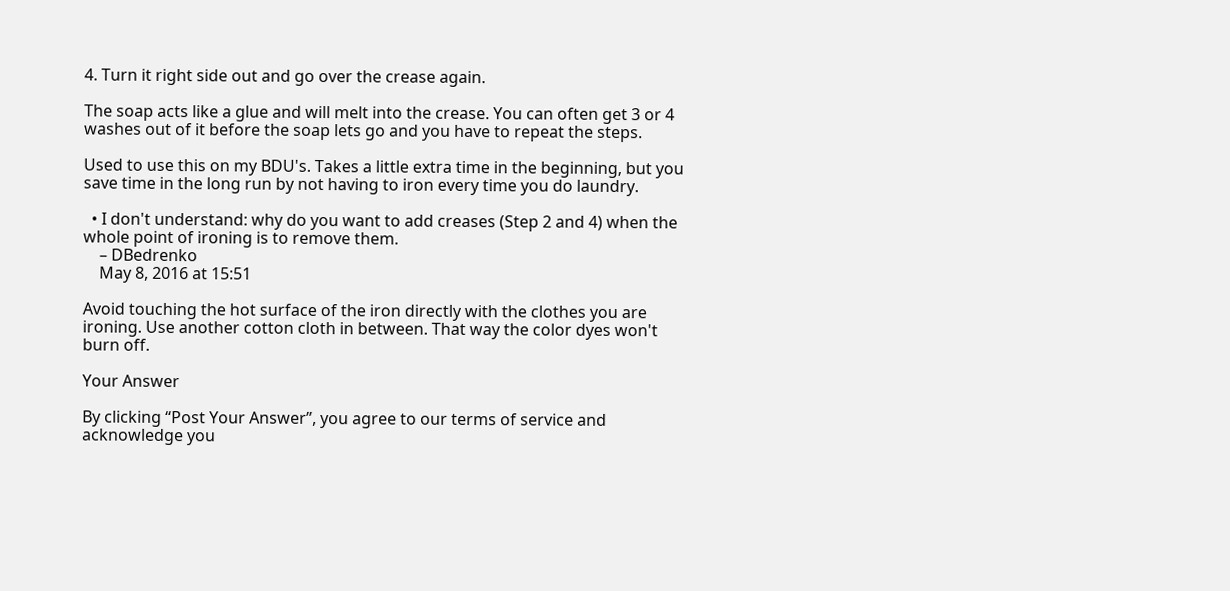4. Turn it right side out and go over the crease again.

The soap acts like a glue and will melt into the crease. You can often get 3 or 4 washes out of it before the soap lets go and you have to repeat the steps.

Used to use this on my BDU's. Takes a little extra time in the beginning, but you save time in the long run by not having to iron every time you do laundry.

  • I don't understand: why do you want to add creases (Step 2 and 4) when the whole point of ironing is to remove them.
    – DBedrenko
    May 8, 2016 at 15:51

Avoid touching the hot surface of the iron directly with the clothes you are ironing. Use another cotton cloth in between. That way the color dyes won't burn off.

Your Answer

By clicking “Post Your Answer”, you agree to our terms of service and acknowledge you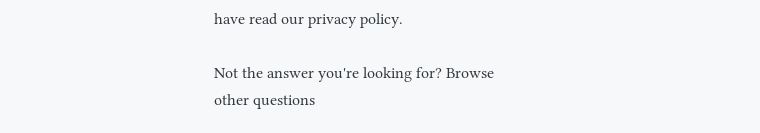have read our privacy policy.

Not the answer you're looking for? Browse other questions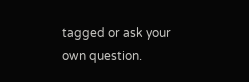tagged or ask your own question.